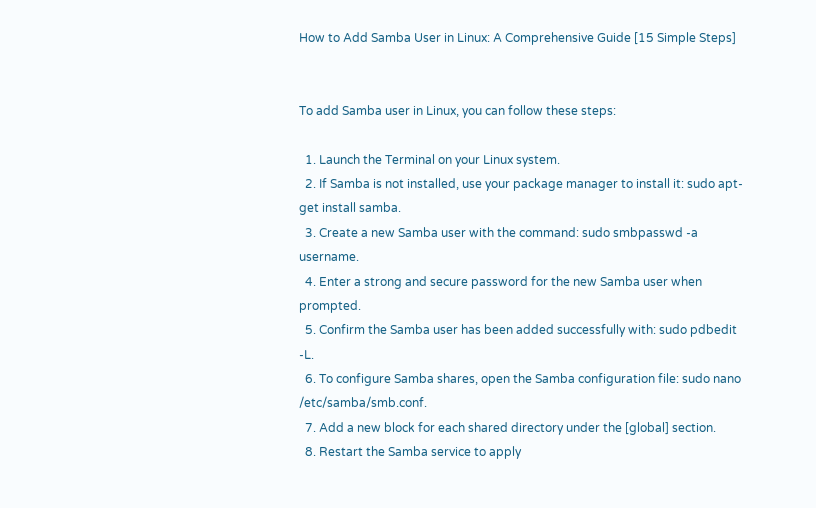How to Add Samba User in Linux: A Comprehensive Guide [15 Simple Steps]


To add Samba user in Linux, you can follow these steps:

  1. Launch the Terminal on your Linux system.
  2. If Samba is not installed, use your package manager to install it: sudo apt-get install samba.
  3. Create a new Samba user with the command: sudo smbpasswd -a username.
  4. Enter a strong and secure password for the new Samba user when prompted.
  5. Confirm the Samba user has been added successfully with: sudo pdbedit -L.
  6. To configure Samba shares, open the Samba configuration file: sudo nano /etc/samba/smb.conf.
  7. Add a new block for each shared directory under the [global] section.
  8. Restart the Samba service to apply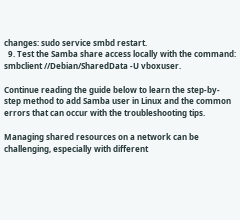changes: sudo service smbd restart.
  9. Test the Samba share access locally with the command: smbclient //Debian/SharedData -U vboxuser.

Continue reading the guide below to learn the step-by-step method to add Samba user in Linux and the common errors that can occur with the troubleshooting tips.

Managing shared resources on a network can be challenging, especially with different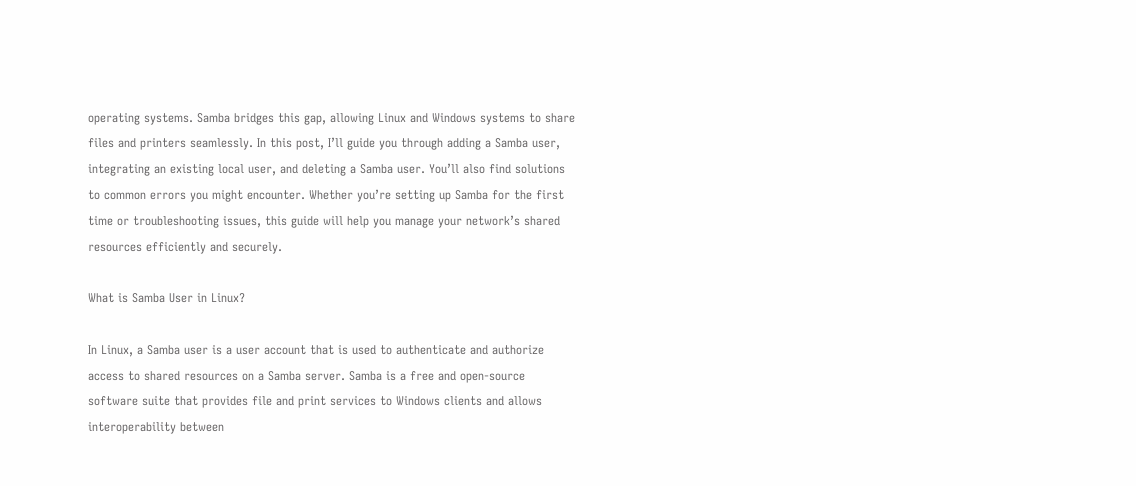operating systems. Samba bridges this gap, allowing Linux and Windows systems to share files and printers seamlessly. In this post, I’ll guide you through adding a Samba user, integrating an existing local user, and deleting a Samba user. You’ll also find solutions to common errors you might encounter. Whether you’re setting up Samba for the first time or troubleshooting issues, this guide will help you manage your network’s shared resources efficiently and securely.

What is Samba User in Linux?

In Linux, a Samba user is a user account that is used to authenticate and authorize access to shared resources on a Samba server. Samba is a free and open-source software suite that provides file and print services to Windows clients and allows interoperability between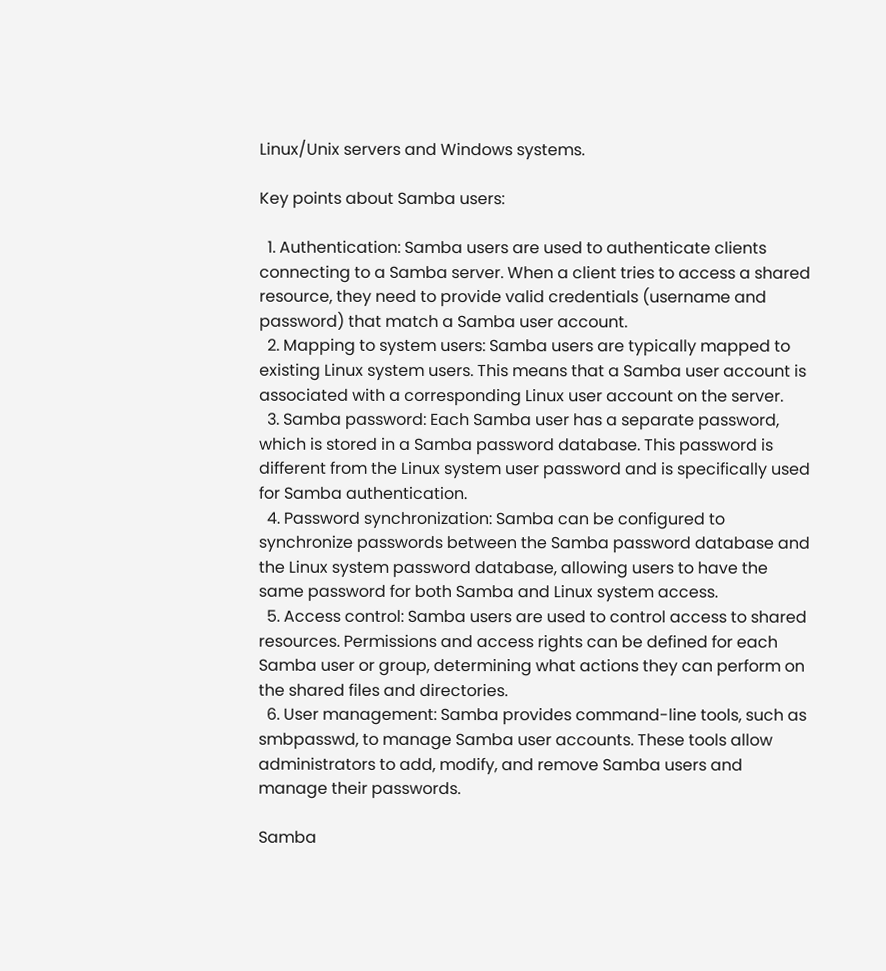Linux/Unix servers and Windows systems.

Key points about Samba users:

  1. Authentication: Samba users are used to authenticate clients connecting to a Samba server. When a client tries to access a shared resource, they need to provide valid credentials (username and password) that match a Samba user account.
  2. Mapping to system users: Samba users are typically mapped to existing Linux system users. This means that a Samba user account is associated with a corresponding Linux user account on the server.
  3. Samba password: Each Samba user has a separate password, which is stored in a Samba password database. This password is different from the Linux system user password and is specifically used for Samba authentication.
  4. Password synchronization: Samba can be configured to synchronize passwords between the Samba password database and the Linux system password database, allowing users to have the same password for both Samba and Linux system access.
  5. Access control: Samba users are used to control access to shared resources. Permissions and access rights can be defined for each Samba user or group, determining what actions they can perform on the shared files and directories.
  6. User management: Samba provides command-line tools, such as smbpasswd, to manage Samba user accounts. These tools allow administrators to add, modify, and remove Samba users and manage their passwords.

Samba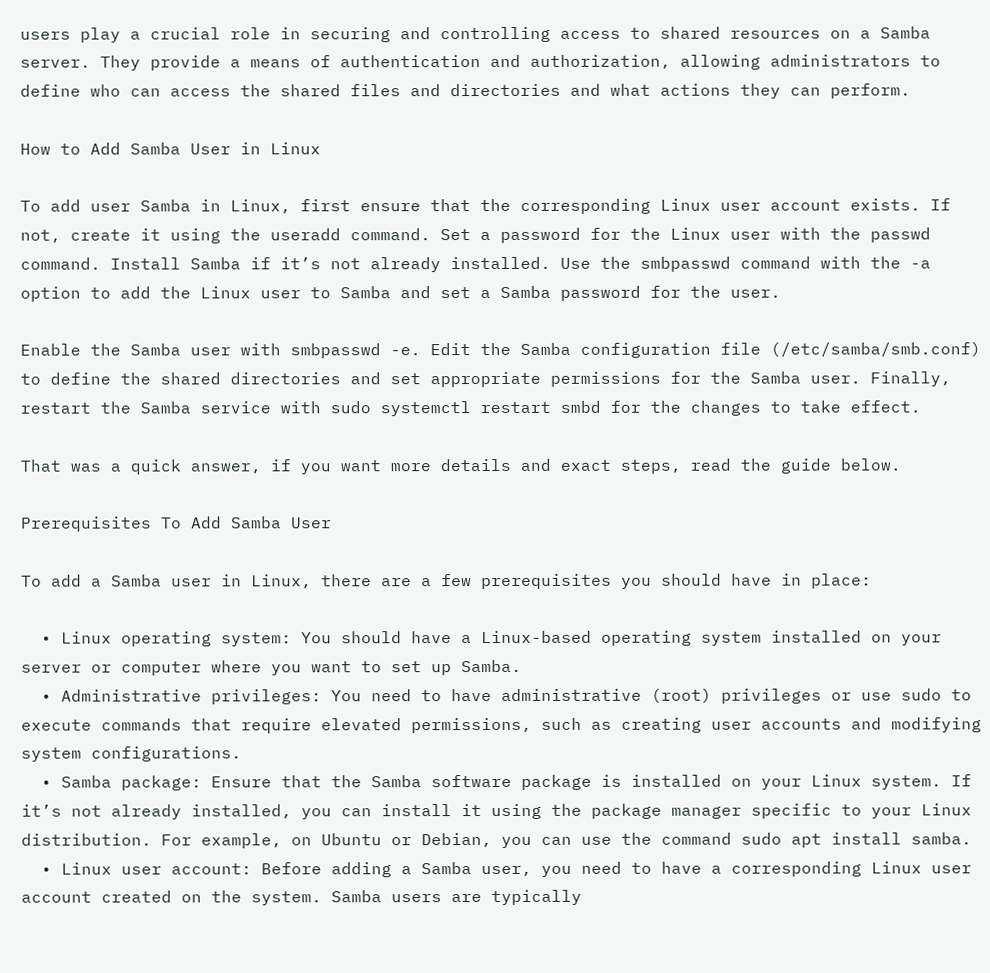users play a crucial role in securing and controlling access to shared resources on a Samba server. They provide a means of authentication and authorization, allowing administrators to define who can access the shared files and directories and what actions they can perform.

How to Add Samba User in Linux

To add user Samba in Linux, first ensure that the corresponding Linux user account exists. If not, create it using the useradd command. Set a password for the Linux user with the passwd command. Install Samba if it’s not already installed. Use the smbpasswd command with the -a option to add the Linux user to Samba and set a Samba password for the user.

Enable the Samba user with smbpasswd -e. Edit the Samba configuration file (/etc/samba/smb.conf) to define the shared directories and set appropriate permissions for the Samba user. Finally, restart the Samba service with sudo systemctl restart smbd for the changes to take effect.

That was a quick answer, if you want more details and exact steps, read the guide below.

Prerequisites To Add Samba User

To add a Samba user in Linux, there are a few prerequisites you should have in place:

  • Linux operating system: You should have a Linux-based operating system installed on your server or computer where you want to set up Samba.
  • Administrative privileges: You need to have administrative (root) privileges or use sudo to execute commands that require elevated permissions, such as creating user accounts and modifying system configurations.
  • Samba package: Ensure that the Samba software package is installed on your Linux system. If it’s not already installed, you can install it using the package manager specific to your Linux distribution. For example, on Ubuntu or Debian, you can use the command sudo apt install samba.
  • Linux user account: Before adding a Samba user, you need to have a corresponding Linux user account created on the system. Samba users are typically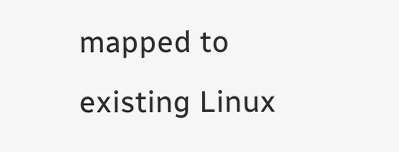mapped to existing Linux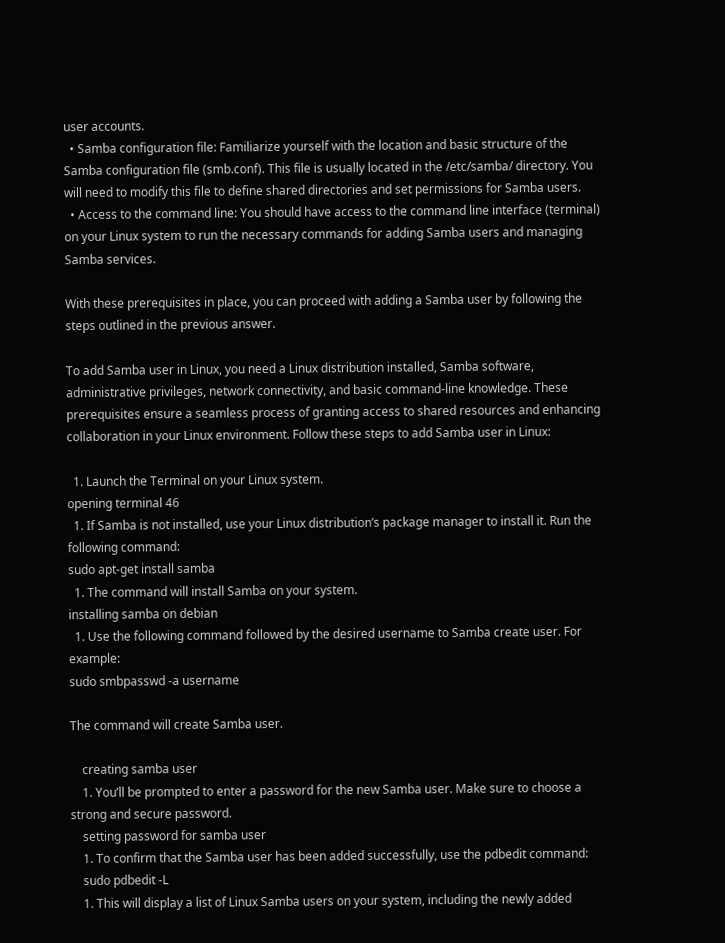user accounts.
  • Samba configuration file: Familiarize yourself with the location and basic structure of the Samba configuration file (smb.conf). This file is usually located in the /etc/samba/ directory. You will need to modify this file to define shared directories and set permissions for Samba users.
  • Access to the command line: You should have access to the command line interface (terminal) on your Linux system to run the necessary commands for adding Samba users and managing Samba services.

With these prerequisites in place, you can proceed with adding a Samba user by following the steps outlined in the previous answer.

To add Samba user in Linux, you need a Linux distribution installed, Samba software, administrative privileges, network connectivity, and basic command-line knowledge. These prerequisites ensure a seamless process of granting access to shared resources and enhancing collaboration in your Linux environment. Follow these steps to add Samba user in Linux:

  1. Launch the Terminal on your Linux system.
opening terminal 46
  1. If Samba is not installed, use your Linux distribution’s package manager to install it. Run the following command:
sudo apt-get install samba
  1. The command will install Samba on your system.
installing samba on debian
  1. Use the following command followed by the desired username to Samba create user. For example:
sudo smbpasswd -a username

The command will create Samba user.

    creating samba user
    1. You’ll be prompted to enter a password for the new Samba user. Make sure to choose a strong and secure password.
    setting password for samba user
    1. To confirm that the Samba user has been added successfully, use the pdbedit command:
    sudo pdbedit -L
    1. This will display a list of Linux Samba users on your system, including the newly added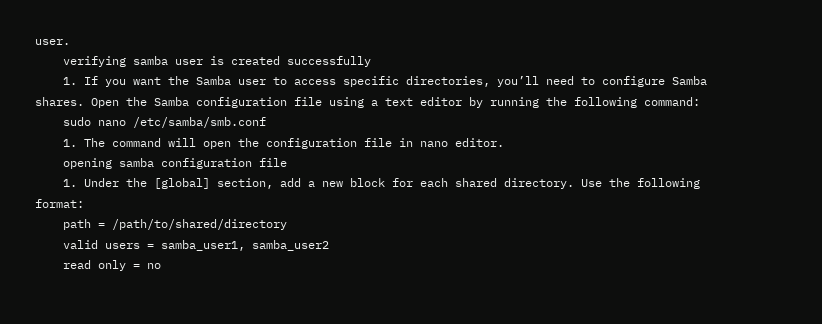user.
    verifying samba user is created successfully
    1. If you want the Samba user to access specific directories, you’ll need to configure Samba shares. Open the Samba configuration file using a text editor by running the following command:
    sudo nano /etc/samba/smb.conf
    1. The command will open the configuration file in nano editor.
    opening samba configuration file
    1. Under the [global] section, add a new block for each shared directory. Use the following format:
    path = /path/to/shared/directory
    valid users = samba_user1, samba_user2
    read only = no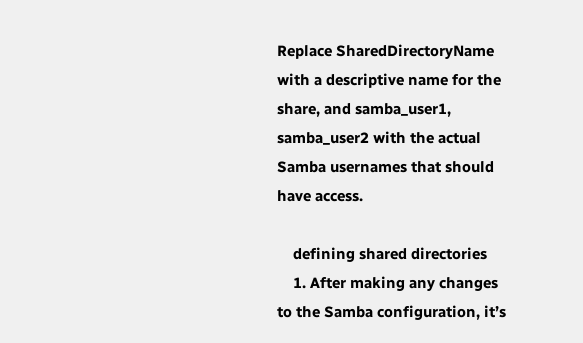Replace SharedDirectoryName with a descriptive name for the share, and samba_user1, samba_user2 with the actual Samba usernames that should have access.

    defining shared directories
    1. After making any changes to the Samba configuration, it’s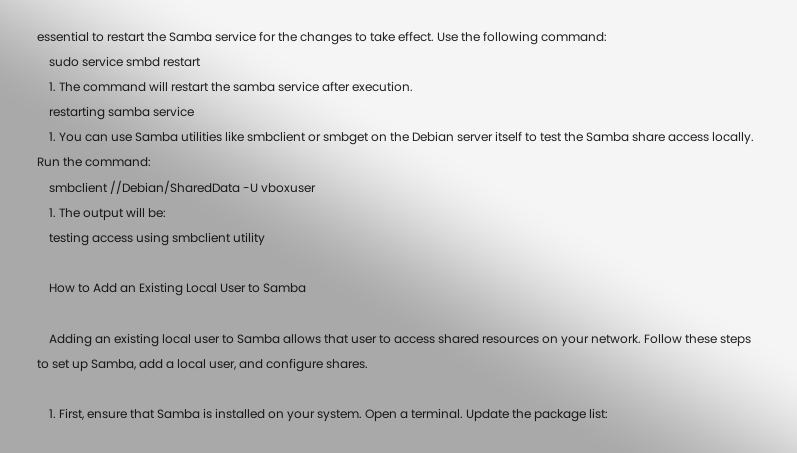essential to restart the Samba service for the changes to take effect. Use the following command:
    sudo service smbd restart
    1. The command will restart the samba service after execution.
    restarting samba service
    1. You can use Samba utilities like smbclient or smbget on the Debian server itself to test the Samba share access locally. Run the command:
    smbclient //Debian/SharedData -U vboxuser
    1. The output will be:
    testing access using smbclient utility

    How to Add an Existing Local User to Samba

    Adding an existing local user to Samba allows that user to access shared resources on your network. Follow these steps to set up Samba, add a local user, and configure shares.

    1. First, ensure that Samba is installed on your system. Open a terminal. Update the package list: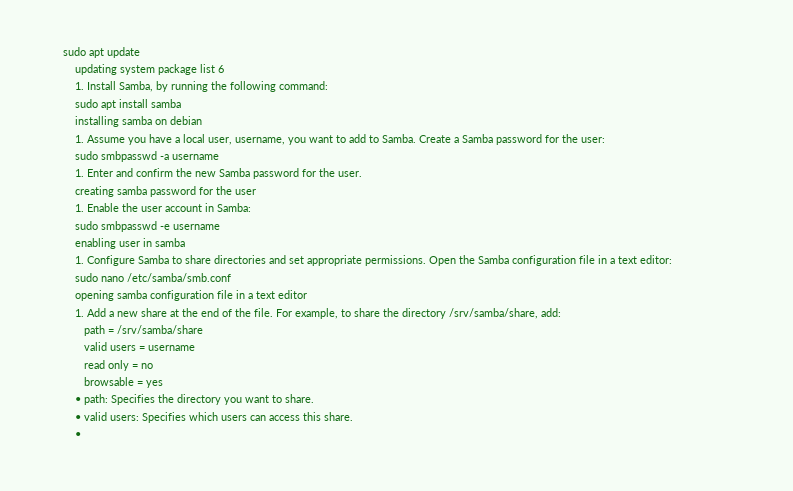sudo apt update
    updating system package list 6
    1. Install Samba, by running the following command:
    sudo apt install samba
    installing samba on debian
    1. Assume you have a local user, username, you want to add to Samba. Create a Samba password for the user:
    sudo smbpasswd -a username
    1. Enter and confirm the new Samba password for the user.
    creating samba password for the user
    1. Enable the user account in Samba:
    sudo smbpasswd -e username
    enabling user in samba
    1. Configure Samba to share directories and set appropriate permissions. Open the Samba configuration file in a text editor:
    sudo nano /etc/samba/smb.conf
    opening samba configuration file in a text editor
    1. Add a new share at the end of the file. For example, to share the directory /srv/samba/share, add:
       path = /srv/samba/share
       valid users = username
       read only = no
       browsable = yes
    • path: Specifies the directory you want to share.
    • valid users: Specifies which users can access this share.
    •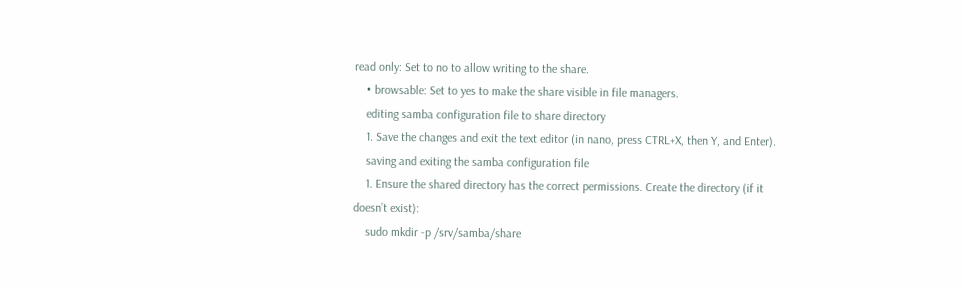read only: Set to no to allow writing to the share.
    • browsable: Set to yes to make the share visible in file managers.
    editing samba configuration file to share directory
    1. Save the changes and exit the text editor (in nano, press CTRL+X, then Y, and Enter).
    saving and exiting the samba configuration file
    1. Ensure the shared directory has the correct permissions. Create the directory (if it doesn’t exist):
    sudo mkdir -p /srv/samba/share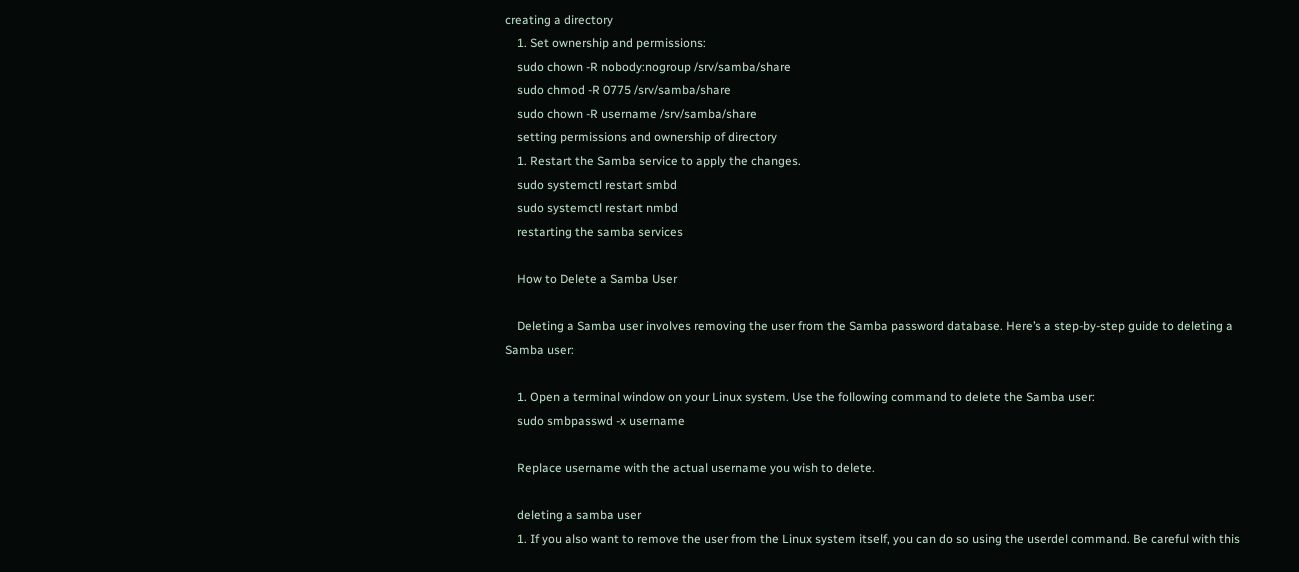creating a directory
    1. Set ownership and permissions:
    sudo chown -R nobody:nogroup /srv/samba/share
    sudo chmod -R 0775 /srv/samba/share
    sudo chown -R username /srv/samba/share
    setting permissions and ownership of directory
    1. Restart the Samba service to apply the changes.
    sudo systemctl restart smbd
    sudo systemctl restart nmbd
    restarting the samba services

    How to Delete a Samba User

    Deleting a Samba user involves removing the user from the Samba password database. Here’s a step-by-step guide to deleting a Samba user:

    1. Open a terminal window on your Linux system. Use the following command to delete the Samba user:
    sudo smbpasswd -x username

    Replace username with the actual username you wish to delete.

    deleting a samba user
    1. If you also want to remove the user from the Linux system itself, you can do so using the userdel command. Be careful with this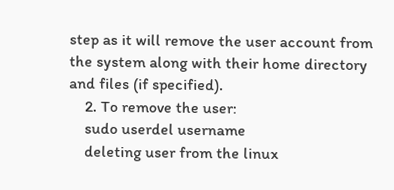step as it will remove the user account from the system along with their home directory and files (if specified).
    2. To remove the user:
    sudo userdel username
    deleting user from the linux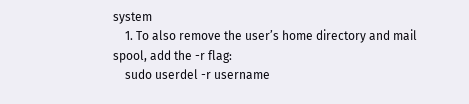system
    1. To also remove the user’s home directory and mail spool, add the -r flag:
    sudo userdel -r username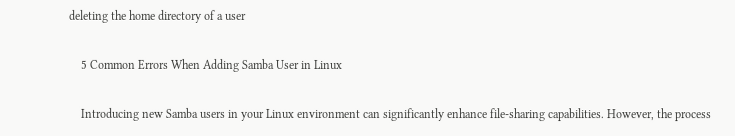deleting the home directory of a user

    5 Common Errors When Adding Samba User in Linux

    Introducing new Samba users in your Linux environment can significantly enhance file-sharing capabilities. However, the process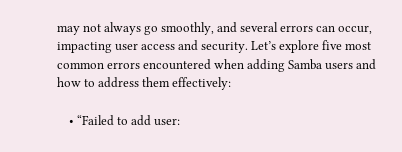may not always go smoothly, and several errors can occur, impacting user access and security. Let’s explore five most common errors encountered when adding Samba users and how to address them effectively:

    • “Failed to add user: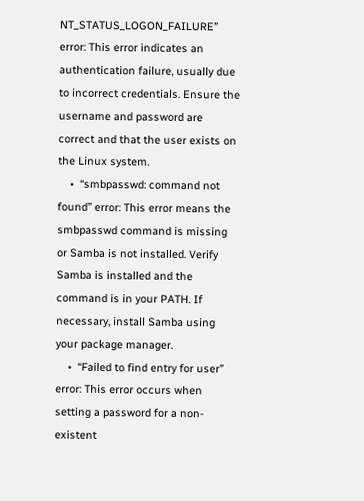NT_STATUS_LOGON_FAILURE” error: This error indicates an authentication failure, usually due to incorrect credentials. Ensure the username and password are correct and that the user exists on the Linux system.
    •  “smbpasswd: command not found” error: This error means the smbpasswd command is missing or Samba is not installed. Verify Samba is installed and the command is in your PATH. If necessary, install Samba using your package manager.
    •  “Failed to find entry for user” error: This error occurs when setting a password for a non-existent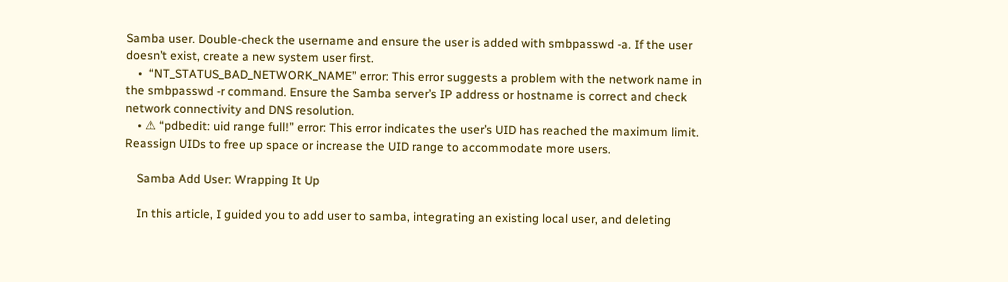Samba user. Double-check the username and ensure the user is added with smbpasswd -a. If the user doesn’t exist, create a new system user first.
    •  “NT_STATUS_BAD_NETWORK_NAME” error: This error suggests a problem with the network name in the smbpasswd -r command. Ensure the Samba server’s IP address or hostname is correct and check network connectivity and DNS resolution.
    • ⚠ “pdbedit: uid range full!” error: This error indicates the user’s UID has reached the maximum limit. Reassign UIDs to free up space or increase the UID range to accommodate more users.

    Samba Add User: Wrapping It Up

    In this article, I guided you to add user to samba, integrating an existing local user, and deleting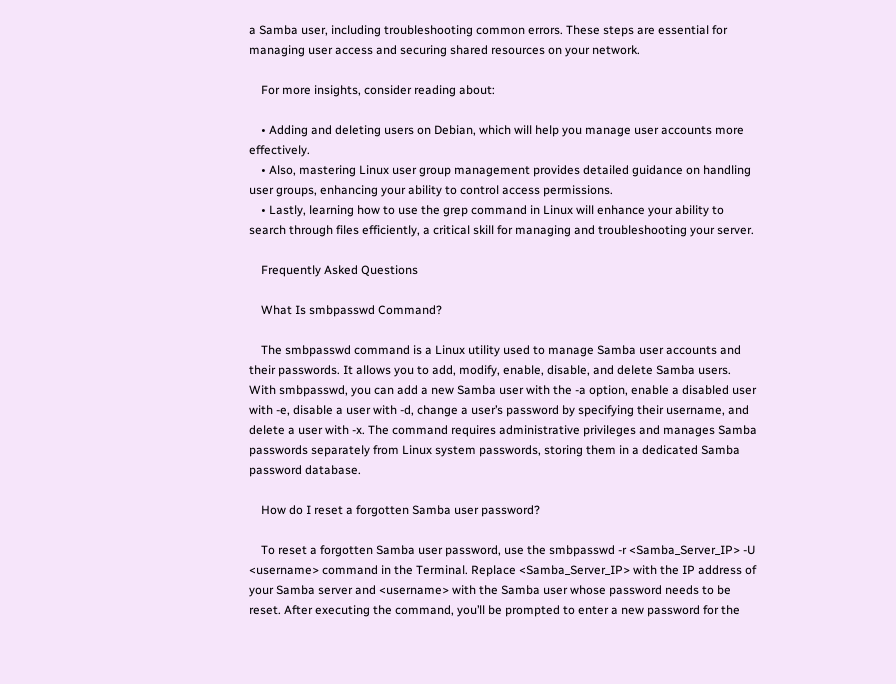a Samba user, including troubleshooting common errors. These steps are essential for managing user access and securing shared resources on your network.

    For more insights, consider reading about:

    • Adding and deleting users on Debian, which will help you manage user accounts more effectively.
    • Also, mastering Linux user group management provides detailed guidance on handling user groups, enhancing your ability to control access permissions.
    • Lastly, learning how to use the grep command in Linux will enhance your ability to search through files efficiently, a critical skill for managing and troubleshooting your server.

    Frequently Asked Questions

    What Is smbpasswd Command?

    The smbpasswd command is a Linux utility used to manage Samba user accounts and their passwords. It allows you to add, modify, enable, disable, and delete Samba users. With smbpasswd, you can add a new Samba user with the -a option, enable a disabled user with -e, disable a user with -d, change a user’s password by specifying their username, and delete a user with -x. The command requires administrative privileges and manages Samba passwords separately from Linux system passwords, storing them in a dedicated Samba password database.

    How do I reset a forgotten Samba user password?

    To reset a forgotten Samba user password, use the smbpasswd -r <Samba_Server_IP> -U <username> command in the Terminal. Replace <Samba_Server_IP> with the IP address of your Samba server and <username> with the Samba user whose password needs to be reset. After executing the command, you’ll be prompted to enter a new password for the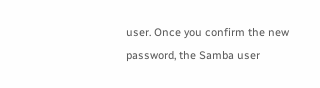user. Once you confirm the new password, the Samba user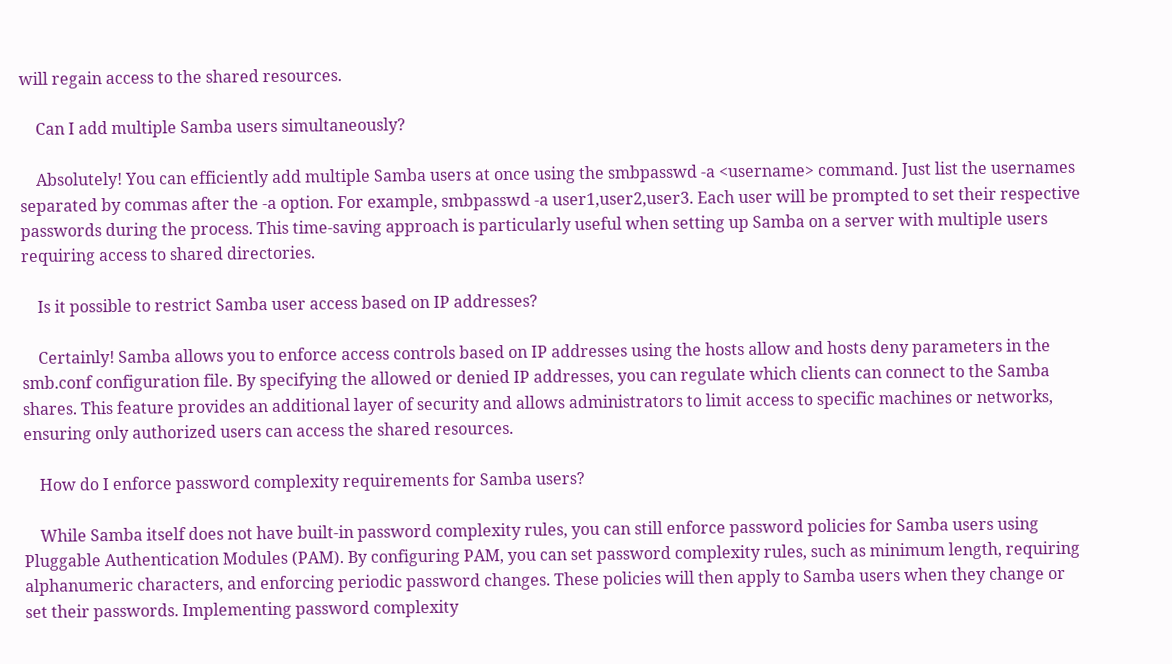will regain access to the shared resources.

    Can I add multiple Samba users simultaneously?

    Absolutely! You can efficiently add multiple Samba users at once using the smbpasswd -a <username> command. Just list the usernames separated by commas after the -a option. For example, smbpasswd -a user1,user2,user3. Each user will be prompted to set their respective passwords during the process. This time-saving approach is particularly useful when setting up Samba on a server with multiple users requiring access to shared directories.

    Is it possible to restrict Samba user access based on IP addresses?

    Certainly! Samba allows you to enforce access controls based on IP addresses using the hosts allow and hosts deny parameters in the smb.conf configuration file. By specifying the allowed or denied IP addresses, you can regulate which clients can connect to the Samba shares. This feature provides an additional layer of security and allows administrators to limit access to specific machines or networks, ensuring only authorized users can access the shared resources.

    How do I enforce password complexity requirements for Samba users?

    While Samba itself does not have built-in password complexity rules, you can still enforce password policies for Samba users using Pluggable Authentication Modules (PAM). By configuring PAM, you can set password complexity rules, such as minimum length, requiring alphanumeric characters, and enforcing periodic password changes. These policies will then apply to Samba users when they change or set their passwords. Implementing password complexity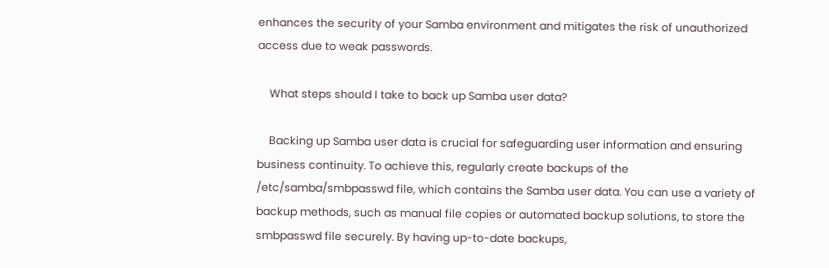enhances the security of your Samba environment and mitigates the risk of unauthorized access due to weak passwords.

    What steps should I take to back up Samba user data?

    Backing up Samba user data is crucial for safeguarding user information and ensuring business continuity. To achieve this, regularly create backups of the /etc/samba/smbpasswd file, which contains the Samba user data. You can use a variety of backup methods, such as manual file copies or automated backup solutions, to store the smbpasswd file securely. By having up-to-date backups,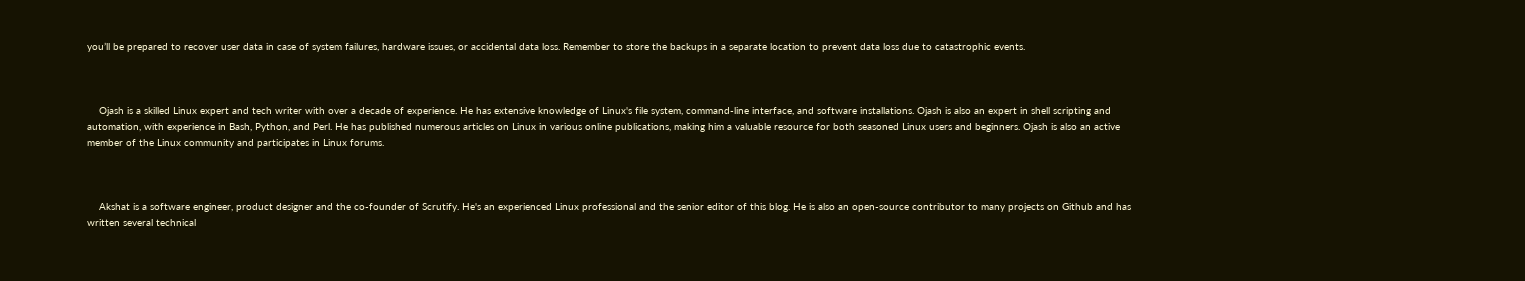you’ll be prepared to recover user data in case of system failures, hardware issues, or accidental data loss. Remember to store the backups in a separate location to prevent data loss due to catastrophic events.



    Ojash is a skilled Linux expert and tech writer with over a decade of experience. He has extensive knowledge of Linux's file system, command-line interface, and software installations. Ojash is also an expert in shell scripting and automation, with experience in Bash, Python, and Perl. He has published numerous articles on Linux in various online publications, making him a valuable resource for both seasoned Linux users and beginners. Ojash is also an active member of the Linux community and participates in Linux forums.



    Akshat is a software engineer, product designer and the co-founder of Scrutify. He's an experienced Linux professional and the senior editor of this blog. He is also an open-source contributor to many projects on Github and has written several technical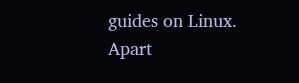guides on Linux. Apart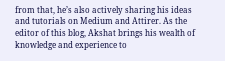from that, he’s also actively sharing his ideas and tutorials on Medium and Attirer. As the editor of this blog, Akshat brings his wealth of knowledge and experience to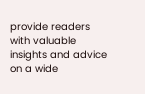provide readers with valuable insights and advice on a wide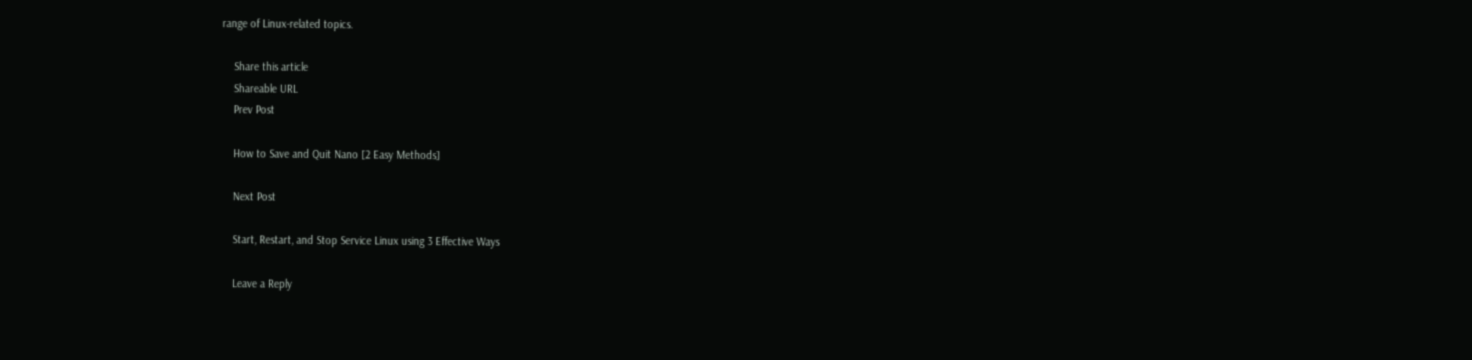range of Linux-related topics.

    Share this article
    Shareable URL
    Prev Post

    How to Save and Quit Nano [2 Easy Methods]

    Next Post

    Start, Restart, and Stop Service Linux using 3 Effective Ways

    Leave a Reply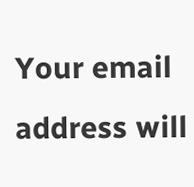Your email address will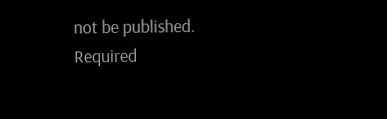not be published. Required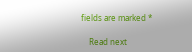fields are marked *

    Read next